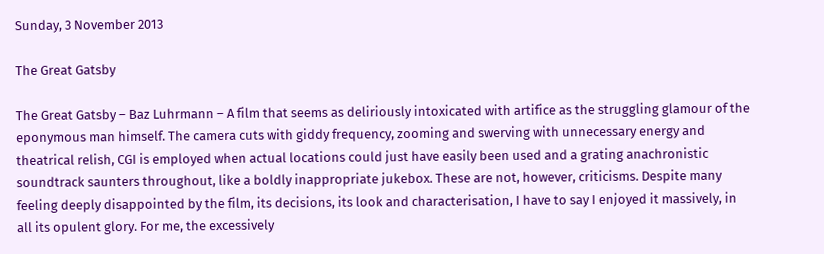Sunday, 3 November 2013

The Great Gatsby

The Great Gatsby – Baz Luhrmann – A film that seems as deliriously intoxicated with artifice as the struggling glamour of the eponymous man himself. The camera cuts with giddy frequency, zooming and swerving with unnecessary energy and theatrical relish, CGI is employed when actual locations could just have easily been used and a grating anachronistic soundtrack saunters throughout, like a boldly inappropriate jukebox. These are not, however, criticisms. Despite many feeling deeply disappointed by the film, its decisions, its look and characterisation, I have to say I enjoyed it massively, in all its opulent glory. For me, the excessively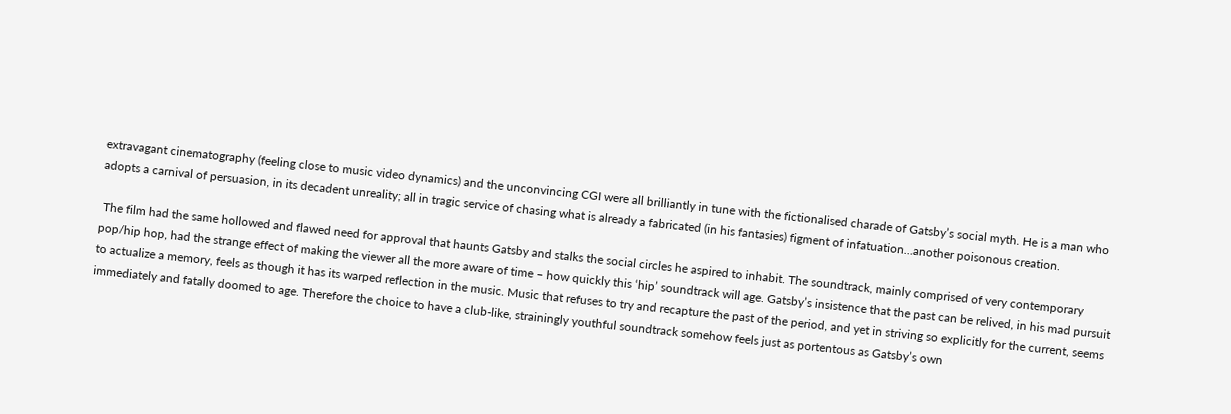extravagant cinematography (feeling close to music video dynamics) and the unconvincing CGI were all brilliantly in tune with the fictionalised charade of Gatsby’s social myth. He is a man who adopts a carnival of persuasion, in its decadent unreality; all in tragic service of chasing what is already a fabricated (in his fantasies) figment of infatuation…another poisonous creation.

 The film had the same hollowed and flawed need for approval that haunts Gatsby and stalks the social circles he aspired to inhabit. The soundtrack, mainly comprised of very contemporary pop/hip hop, had the strange effect of making the viewer all the more aware of time – how quickly this ‘hip’ soundtrack will age. Gatsby’s insistence that the past can be relived, in his mad pursuit to actualize a memory, feels as though it has its warped reflection in the music. Music that refuses to try and recapture the past of the period, and yet in striving so explicitly for the current, seems immediately and fatally doomed to age. Therefore the choice to have a club-like, strainingly youthful soundtrack somehow feels just as portentous as Gatsby’s own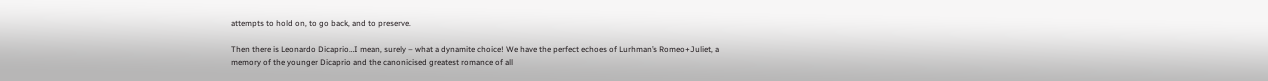attempts to hold on, to go back, and to preserve.

Then there is Leonardo Dicaprio…I mean, surely – what a dynamite choice! We have the perfect echoes of Lurhman’s Romeo+Juliet, a memory of the younger Dicaprio and the canonicised greatest romance of all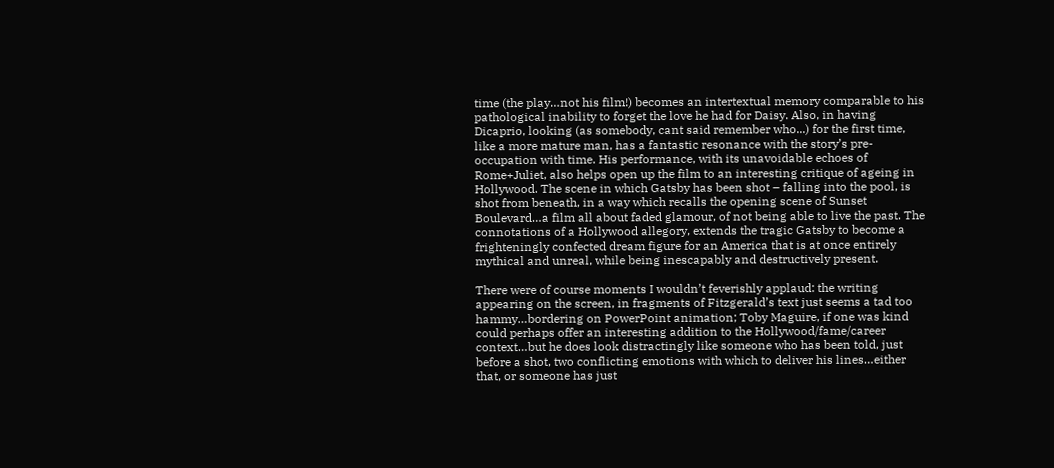time (the play…not his film!) becomes an intertextual memory comparable to his pathological inability to forget the love he had for Daisy. Also, in having Dicaprio, looking (as somebody, cant said remember who...) for the first time, like a more mature man, has a fantastic resonance with the story’s pre-occupation with time. His performance, with its unavoidable echoes of Rome+Juliet, also helps open up the film to an interesting critique of ageing in Hollywood. The scene in which Gatsby has been shot – falling into the pool, is shot from beneath, in a way which recalls the opening scene of Sunset Boulevard…a film all about faded glamour, of not being able to live the past. The connotations of a Hollywood allegory, extends the tragic Gatsby to become a frighteningly confected dream figure for an America that is at once entirely mythical and unreal, while being inescapably and destructively present.

There were of course moments I wouldn’t feverishly applaud: the writing appearing on the screen, in fragments of Fitzgerald’s text just seems a tad too hammy…bordering on PowerPoint animation; Toby Maguire, if one was kind could perhaps offer an interesting addition to the Hollywood/fame/career context…but he does look distractingly like someone who has been told, just before a shot, two conflicting emotions with which to deliver his lines…either that, or someone has just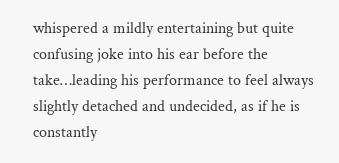whispered a mildly entertaining but quite confusing joke into his ear before the take…leading his performance to feel always slightly detached and undecided, as if he is constantly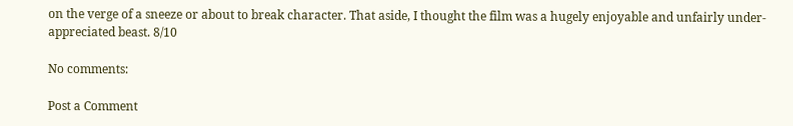on the verge of a sneeze or about to break character. That aside, I thought the film was a hugely enjoyable and unfairly under-appreciated beast. 8/10

No comments:

Post a Comment